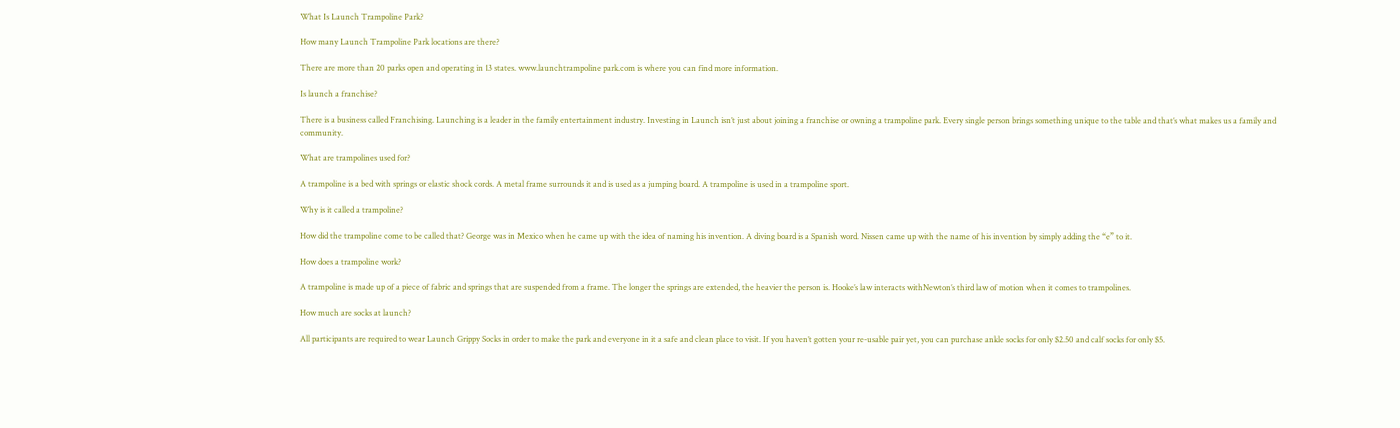What Is Launch Trampoline Park?

How many Launch Trampoline Park locations are there?

There are more than 20 parks open and operating in 13 states. www.launchtrampoline park.com is where you can find more information.

Is launch a franchise?

There is a business called Franchising. Launching is a leader in the family entertainment industry. Investing in Launch isn’t just about joining a franchise or owning a trampoline park. Every single person brings something unique to the table and that’s what makes us a family and community.

What are trampolines used for?

A trampoline is a bed with springs or elastic shock cords. A metal frame surrounds it and is used as a jumping board. A trampoline is used in a trampoline sport.

Why is it called a trampoline?

How did the trampoline come to be called that? George was in Mexico when he came up with the idea of naming his invention. A diving board is a Spanish word. Nissen came up with the name of his invention by simply adding the “e” to it.

How does a trampoline work?

A trampoline is made up of a piece of fabric and springs that are suspended from a frame. The longer the springs are extended, the heavier the person is. Hooke’s law interacts withNewton’s third law of motion when it comes to trampolines.

How much are socks at launch?

All participants are required to wear Launch Grippy Socks in order to make the park and everyone in it a safe and clean place to visit. If you haven’t gotten your re-usable pair yet, you can purchase ankle socks for only $2.50 and calf socks for only $5.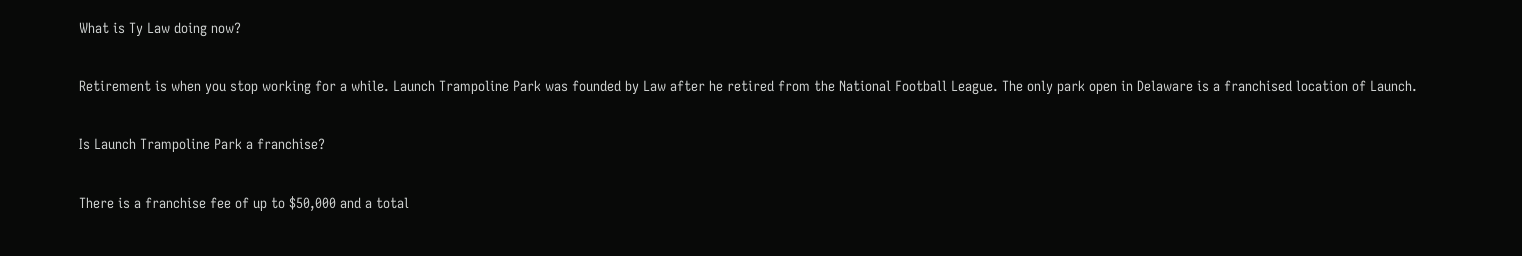What is Ty Law doing now?

Retirement is when you stop working for a while. Launch Trampoline Park was founded by Law after he retired from the National Football League. The only park open in Delaware is a franchised location of Launch.

Is Launch Trampoline Park a franchise?

There is a franchise fee of up to $50,000 and a total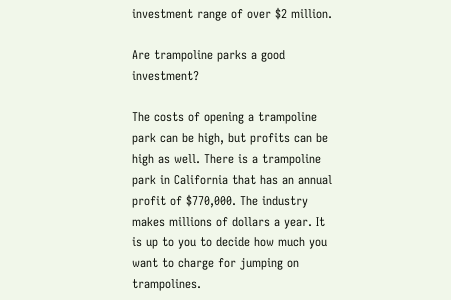investment range of over $2 million.

Are trampoline parks a good investment?

The costs of opening a trampoline park can be high, but profits can be high as well. There is a trampoline park in California that has an annual profit of $770,000. The industry makes millions of dollars a year. It is up to you to decide how much you want to charge for jumping on trampolines.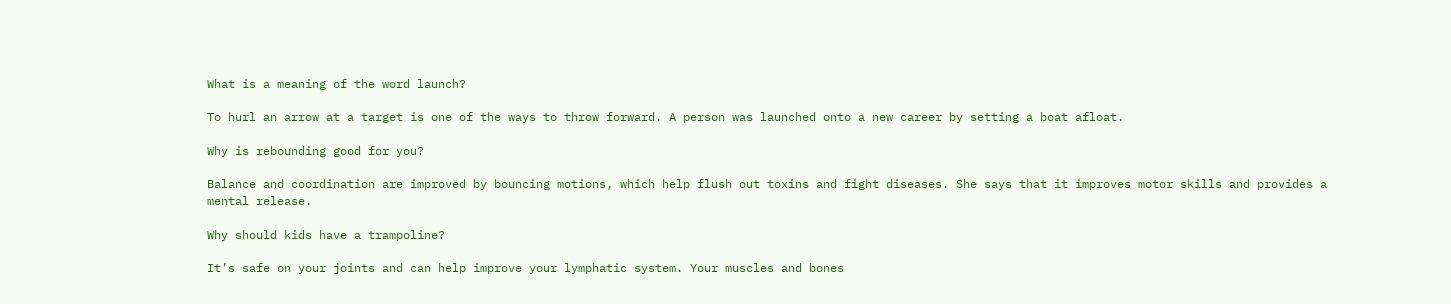What is a meaning of the word launch?

To hurl an arrow at a target is one of the ways to throw forward. A person was launched onto a new career by setting a boat afloat.

Why is rebounding good for you?

Balance and coordination are improved by bouncing motions, which help flush out toxins and fight diseases. She says that it improves motor skills and provides a mental release.

Why should kids have a trampoline?

It’s safe on your joints and can help improve your lymphatic system. Your muscles and bones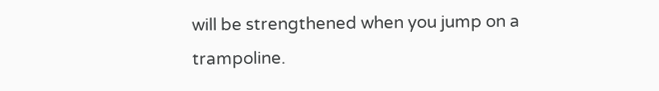will be strengthened when you jump on a trampoline.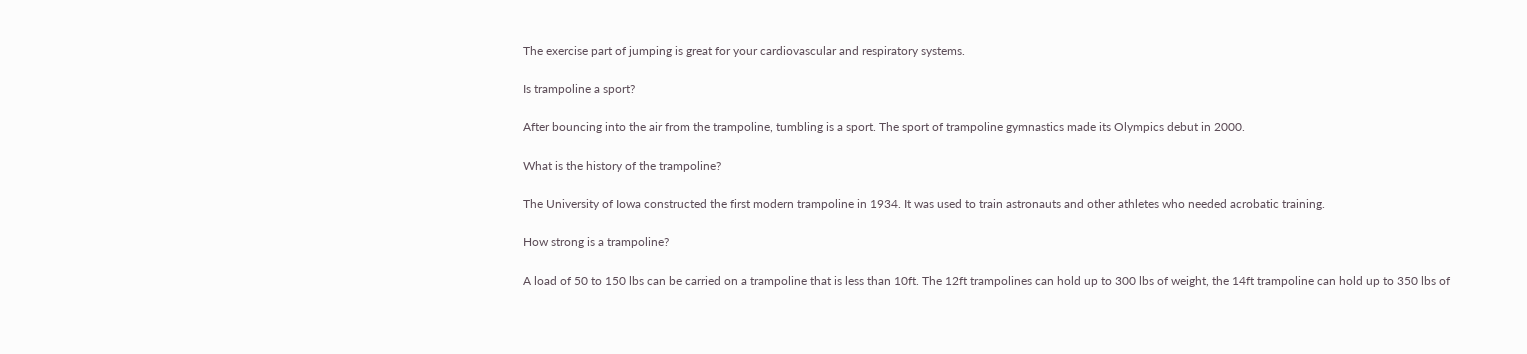The exercise part of jumping is great for your cardiovascular and respiratory systems.

Is trampoline a sport?

After bouncing into the air from the trampoline, tumbling is a sport. The sport of trampoline gymnastics made its Olympics debut in 2000.

What is the history of the trampoline?

The University of Iowa constructed the first modern trampoline in 1934. It was used to train astronauts and other athletes who needed acrobatic training.

How strong is a trampoline?

A load of 50 to 150 lbs can be carried on a trampoline that is less than 10ft. The 12ft trampolines can hold up to 300 lbs of weight, the 14ft trampoline can hold up to 350 lbs of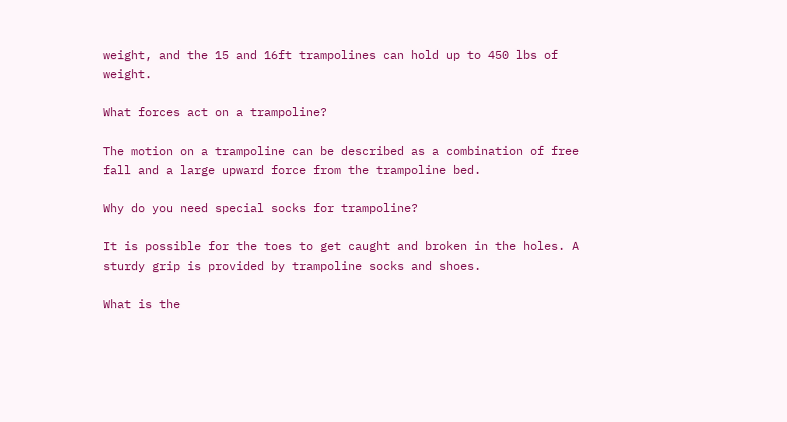weight, and the 15 and 16ft trampolines can hold up to 450 lbs of weight.

What forces act on a trampoline?

The motion on a trampoline can be described as a combination of free fall and a large upward force from the trampoline bed.

Why do you need special socks for trampoline?

It is possible for the toes to get caught and broken in the holes. A sturdy grip is provided by trampoline socks and shoes.

What is the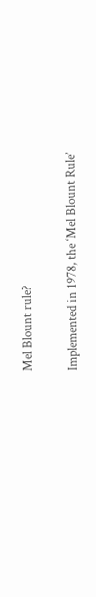Mel Blount rule?

Implemented in 1978, the ‘Mel Blount Rule’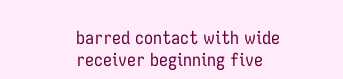barred contact with wide receiver beginning five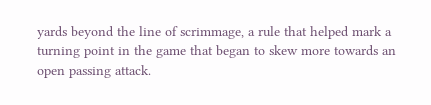yards beyond the line of scrimmage, a rule that helped mark a turning point in the game that began to skew more towards an open passing attack.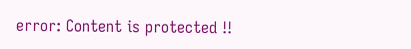error: Content is protected !!